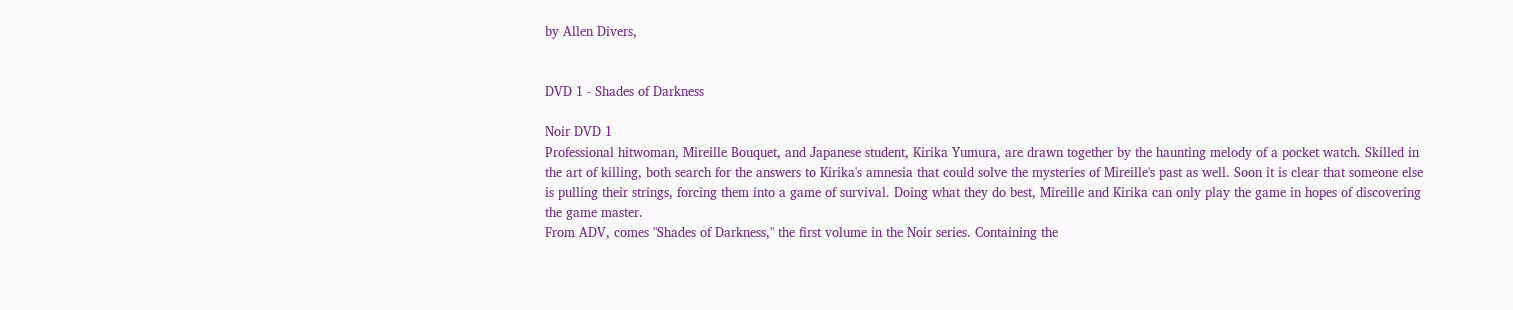by Allen Divers,


DVD 1 - Shades of Darkness

Noir DVD 1
Professional hitwoman, Mireille Bouquet, and Japanese student, Kirika Yumura, are drawn together by the haunting melody of a pocket watch. Skilled in the art of killing, both search for the answers to Kirika's amnesia that could solve the mysteries of Mireille's past as well. Soon it is clear that someone else is pulling their strings, forcing them into a game of survival. Doing what they do best, Mireille and Kirika can only play the game in hopes of discovering the game master.
From ADV, comes "Shades of Darkness," the first volume in the Noir series. Containing the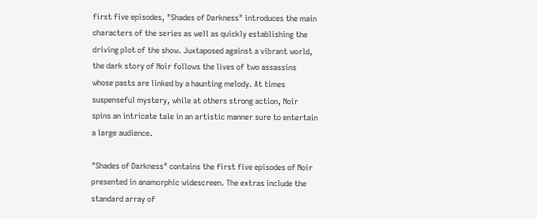first five episodes, "Shades of Darkness" introduces the main characters of the series as well as quickly establishing the driving plot of the show. Juxtaposed against a vibrant world, the dark story of Noir follows the lives of two assassins whose pasts are linked by a haunting melody. At times suspenseful mystery, while at others strong action, Noir spins an intricate tale in an artistic manner sure to entertain a large audience.

"Shades of Darkness" contains the first five episodes of Noir presented in anamorphic widescreen. The extras include the standard array of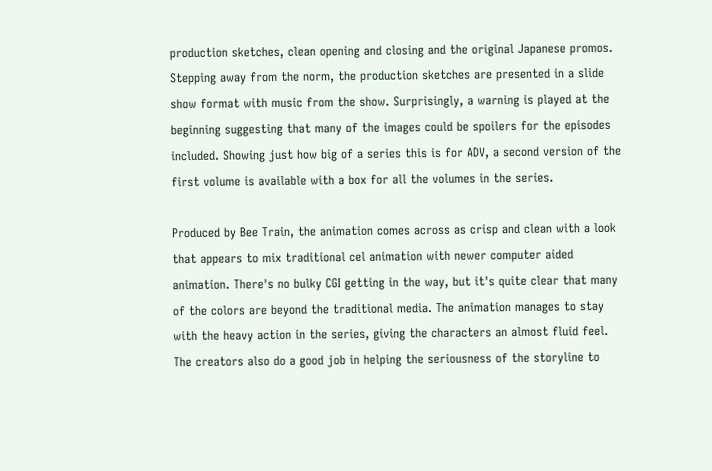production sketches, clean opening and closing and the original Japanese promos. Stepping away from the norm, the production sketches are presented in a slide show format with music from the show. Surprisingly, a warning is played at the beginning suggesting that many of the images could be spoilers for the episodes included. Showing just how big of a series this is for ADV, a second version of the first volume is available with a box for all the volumes in the series.

Produced by Bee Train, the animation comes across as crisp and clean with a look that appears to mix traditional cel animation with newer computer aided animation. There's no bulky CGI getting in the way, but it's quite clear that many of the colors are beyond the traditional media. The animation manages to stay with the heavy action in the series, giving the characters an almost fluid feel. The creators also do a good job in helping the seriousness of the storyline to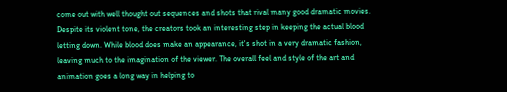come out with well thought out sequences and shots that rival many good dramatic movies. Despite its violent tone, the creators took an interesting step in keeping the actual blood letting down. While blood does make an appearance, it's shot in a very dramatic fashion, leaving much to the imagination of the viewer. The overall feel and style of the art and animation goes a long way in helping to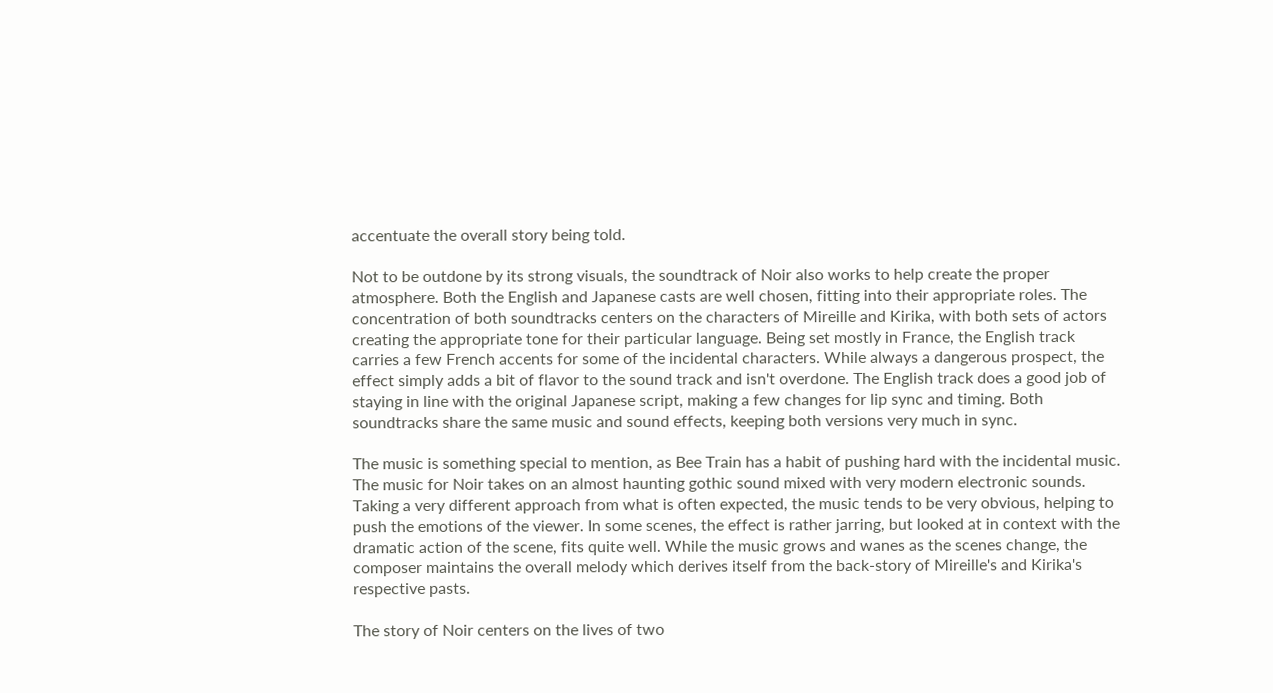accentuate the overall story being told.

Not to be outdone by its strong visuals, the soundtrack of Noir also works to help create the proper atmosphere. Both the English and Japanese casts are well chosen, fitting into their appropriate roles. The concentration of both soundtracks centers on the characters of Mireille and Kirika, with both sets of actors creating the appropriate tone for their particular language. Being set mostly in France, the English track carries a few French accents for some of the incidental characters. While always a dangerous prospect, the effect simply adds a bit of flavor to the sound track and isn't overdone. The English track does a good job of staying in line with the original Japanese script, making a few changes for lip sync and timing. Both soundtracks share the same music and sound effects, keeping both versions very much in sync.

The music is something special to mention, as Bee Train has a habit of pushing hard with the incidental music. The music for Noir takes on an almost haunting gothic sound mixed with very modern electronic sounds. Taking a very different approach from what is often expected, the music tends to be very obvious, helping to push the emotions of the viewer. In some scenes, the effect is rather jarring, but looked at in context with the dramatic action of the scene, fits quite well. While the music grows and wanes as the scenes change, the composer maintains the overall melody which derives itself from the back-story of Mireille's and Kirika's respective pasts.

The story of Noir centers on the lives of two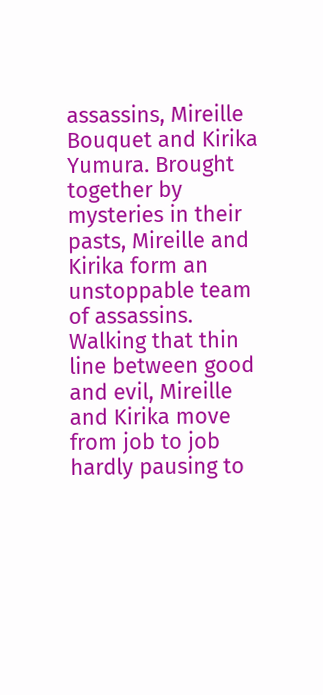assassins, Mireille Bouquet and Kirika Yumura. Brought together by mysteries in their pasts, Mireille and Kirika form an unstoppable team of assassins. Walking that thin line between good and evil, Mireille and Kirika move from job to job hardly pausing to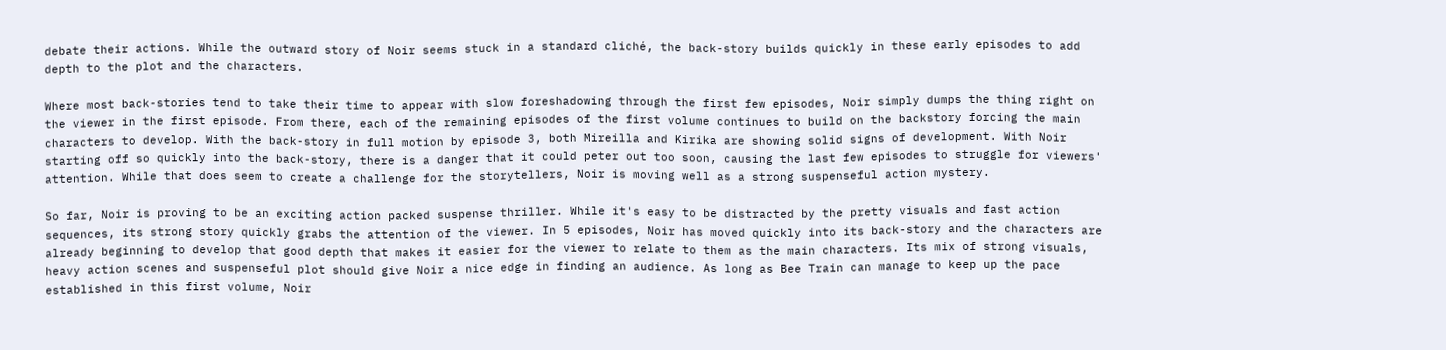debate their actions. While the outward story of Noir seems stuck in a standard cliché, the back-story builds quickly in these early episodes to add depth to the plot and the characters.

Where most back-stories tend to take their time to appear with slow foreshadowing through the first few episodes, Noir simply dumps the thing right on the viewer in the first episode. From there, each of the remaining episodes of the first volume continues to build on the backstory forcing the main characters to develop. With the back-story in full motion by episode 3, both Mireilla and Kirika are showing solid signs of development. With Noir starting off so quickly into the back-story, there is a danger that it could peter out too soon, causing the last few episodes to struggle for viewers' attention. While that does seem to create a challenge for the storytellers, Noir is moving well as a strong suspenseful action mystery.

So far, Noir is proving to be an exciting action packed suspense thriller. While it's easy to be distracted by the pretty visuals and fast action sequences, its strong story quickly grabs the attention of the viewer. In 5 episodes, Noir has moved quickly into its back-story and the characters are already beginning to develop that good depth that makes it easier for the viewer to relate to them as the main characters. Its mix of strong visuals, heavy action scenes and suspenseful plot should give Noir a nice edge in finding an audience. As long as Bee Train can manage to keep up the pace established in this first volume, Noir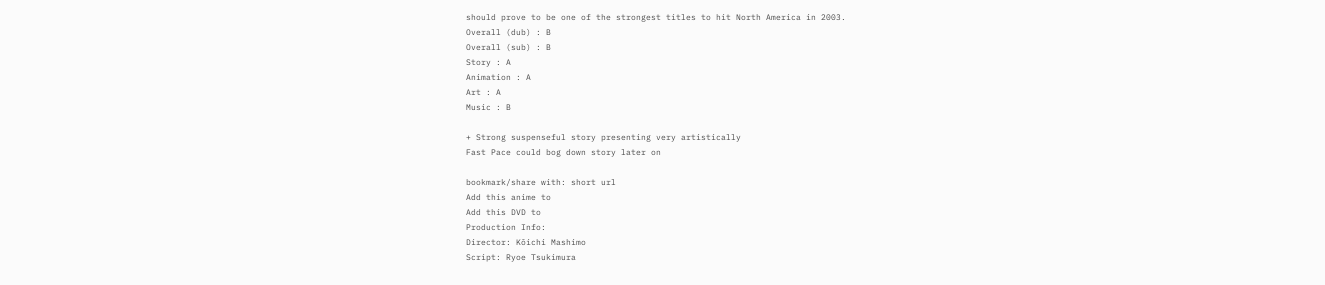should prove to be one of the strongest titles to hit North America in 2003.
Overall (dub) : B
Overall (sub) : B
Story : A
Animation : A
Art : A
Music : B

+ Strong suspenseful story presenting very artistically
Fast Pace could bog down story later on

bookmark/share with: short url
Add this anime to
Add this DVD to
Production Info:
Director: Kōichi Mashimo
Script: Ryoe Tsukimura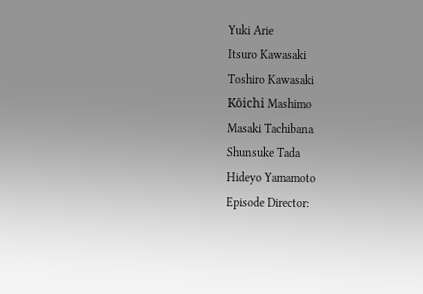Yuki Arie
Itsuro Kawasaki
Toshiro Kawasaki
Kōichi Mashimo
Masaki Tachibana
Shunsuke Tada
Hideyo Yamamoto
Episode Director: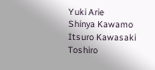Yuki Arie
Shinya Kawamo
Itsuro Kawasaki
Toshiro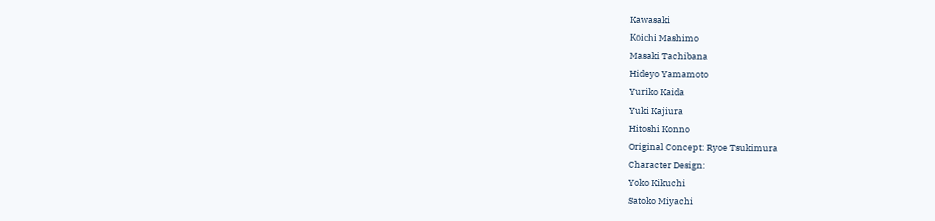Kawasaki
Kōichi Mashimo
Masaki Tachibana
Hideyo Yamamoto
Yuriko Kaida
Yuki Kajiura
Hitoshi Konno
Original Concept: Ryoe Tsukimura
Character Design:
Yoko Kikuchi
Satoko Miyachi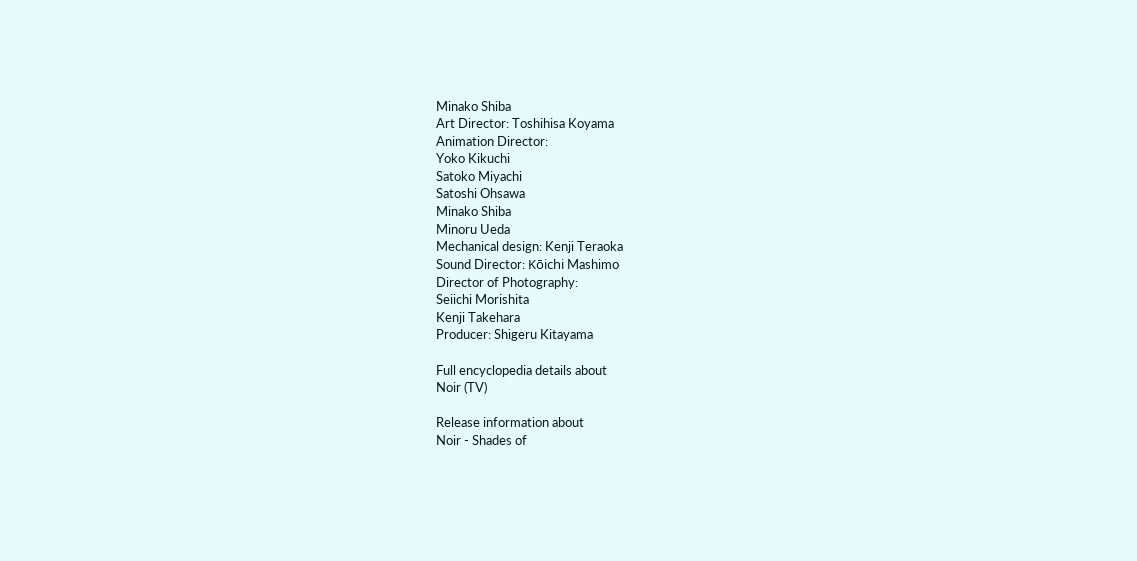Minako Shiba
Art Director: Toshihisa Koyama
Animation Director:
Yoko Kikuchi
Satoko Miyachi
Satoshi Ohsawa
Minako Shiba
Minoru Ueda
Mechanical design: Kenji Teraoka
Sound Director: Kōichi Mashimo
Director of Photography:
Seiichi Morishita
Kenji Takehara
Producer: Shigeru Kitayama

Full encyclopedia details about
Noir (TV)

Release information about
Noir - Shades of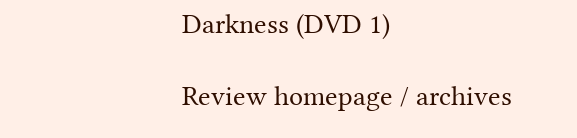Darkness (DVD 1)

Review homepage / archives